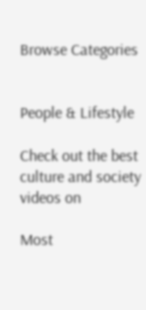Browse Categories


People & Lifestyle

Check out the best culture and society videos on

Most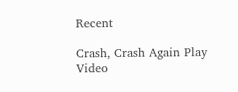Recent

Crash, Crash Again Play Video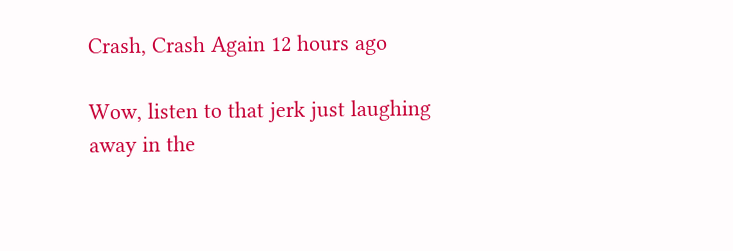Crash, Crash Again 12 hours ago

Wow, listen to that jerk just laughing away in the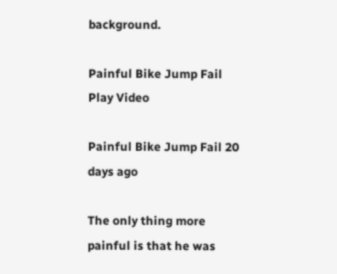background.

Painful Bike Jump Fail Play Video

Painful Bike Jump Fail 20 days ago

The only thing more painful is that he was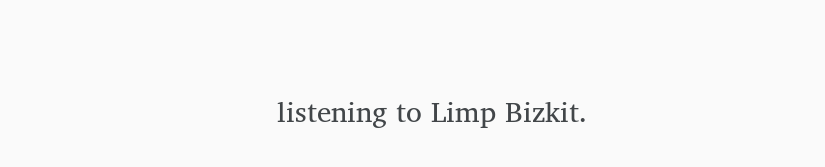listening to Limp Bizkit.